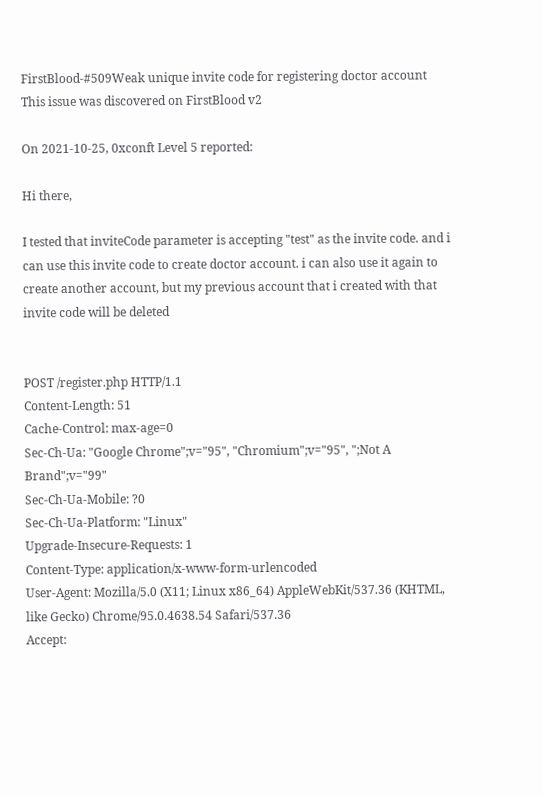FirstBlood-#509Weak unique invite code for registering doctor account
This issue was discovered on FirstBlood v2

On 2021-10-25, 0xconft Level 5 reported:

Hi there,

I tested that inviteCode parameter is accepting "test" as the invite code. and i can use this invite code to create doctor account. i can also use it again to create another account, but my previous account that i created with that invite code will be deleted


POST /register.php HTTP/1.1
Content-Length: 51
Cache-Control: max-age=0
Sec-Ch-Ua: "Google Chrome";v="95", "Chromium";v="95", ";Not A Brand";v="99"
Sec-Ch-Ua-Mobile: ?0
Sec-Ch-Ua-Platform: "Linux"
Upgrade-Insecure-Requests: 1
Content-Type: application/x-www-form-urlencoded
User-Agent: Mozilla/5.0 (X11; Linux x86_64) AppleWebKit/537.36 (KHTML, like Gecko) Chrome/95.0.4638.54 Safari/537.36
Accept: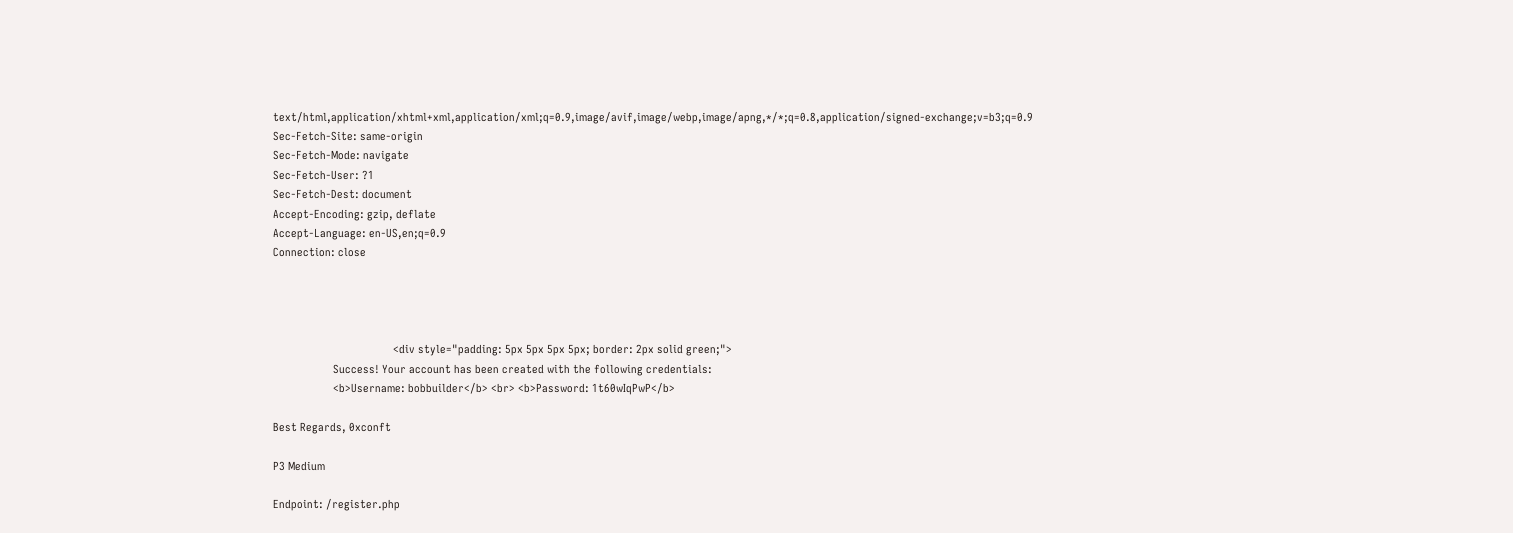text/html,application/xhtml+xml,application/xml;q=0.9,image/avif,image/webp,image/apng,*/*;q=0.8,application/signed-exchange;v=b3;q=0.9
Sec-Fetch-Site: same-origin
Sec-Fetch-Mode: navigate
Sec-Fetch-User: ?1
Sec-Fetch-Dest: document
Accept-Encoding: gzip, deflate
Accept-Language: en-US,en;q=0.9
Connection: close




                                        <div style="padding: 5px 5px 5px 5px; border: 2px solid green;">
                    Success! Your account has been created with the following credentials:
                    <b>Username: bobbuilder</b> <br> <b>Password: 1t60wIqPwP</b>

Best Regards, 0xconft

P3 Medium

Endpoint: /register.php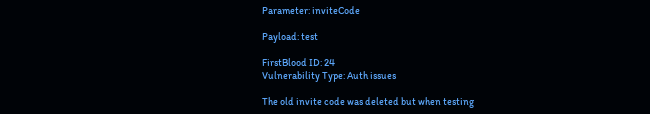Parameter: inviteCode

Payload: test

FirstBlood ID: 24
Vulnerability Type: Auth issues

The old invite code was deleted but when testing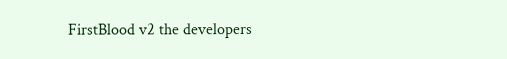FirstBlood v2 the developers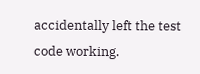accidentally left the test code working.